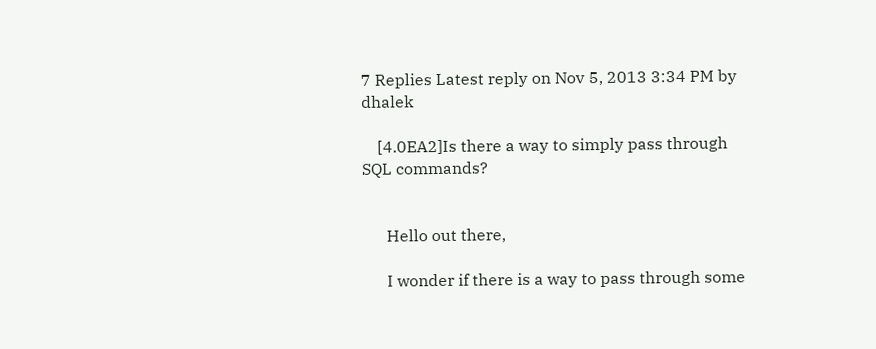7 Replies Latest reply on Nov 5, 2013 3:34 PM by dhalek

    [4.0EA2]Is there a way to simply pass through SQL commands?


      Hello out there,

      I wonder if there is a way to pass through some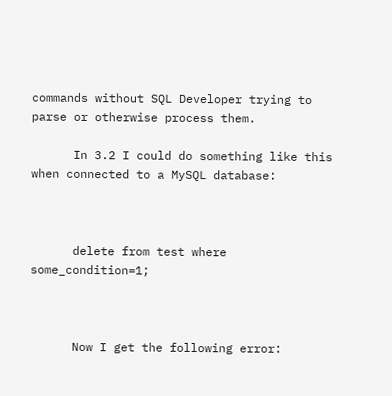commands without SQL Developer trying to parse or otherwise process them.

      In 3.2 I could do something like this when connected to a MySQL database:



      delete from test where some_condition=1;



      Now I get the following error: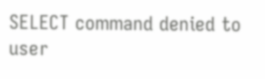SELECT command denied to user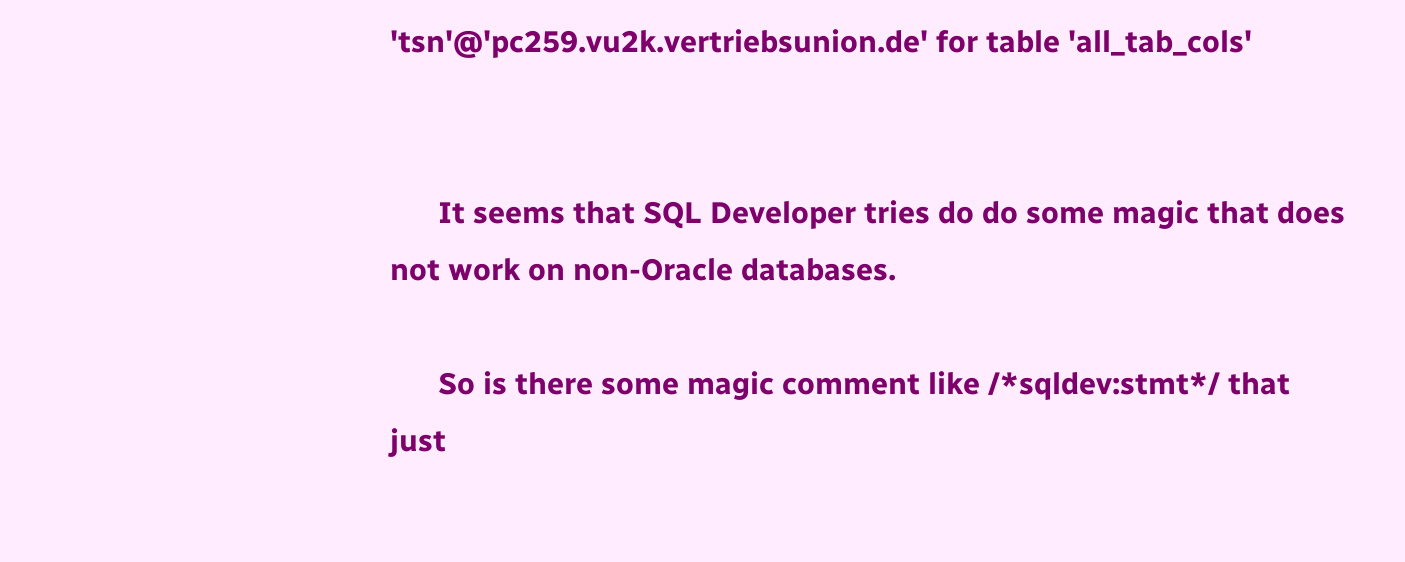'tsn'@'pc259.vu2k.vertriebsunion.de' for table 'all_tab_cols'


      It seems that SQL Developer tries do do some magic that does not work on non-Oracle databases.

      So is there some magic comment like /*sqldev:stmt*/ that just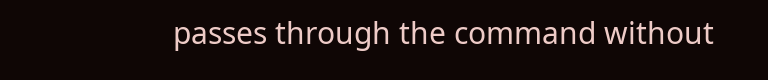passes through the command without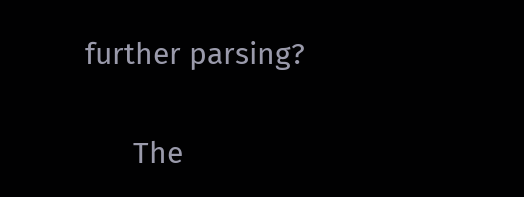further parsing?


      The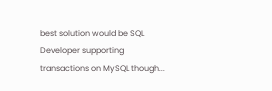best solution would be SQL Developer supporting transactions on MySQL though...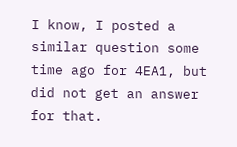I know, I posted a similar question some time ago for 4EA1, but did not get an answer for that.